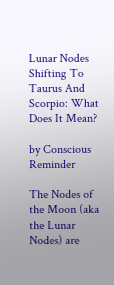Lunar Nodes Shifting To Taurus And Scorpio: What Does It Mean?

by Conscious Reminder

The Nodes of the Moon (aka the Lunar Nodes) are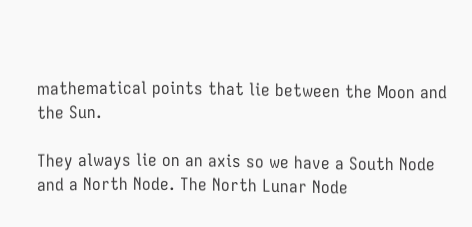mathematical points that lie between the Moon and the Sun.

They always lie on an axis so we have a South Node and a North Node. The North Lunar Node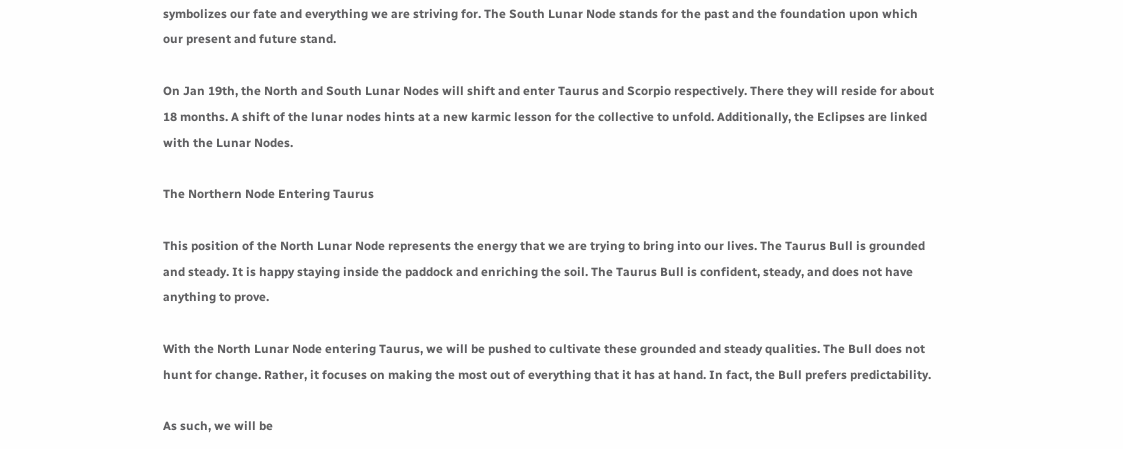symbolizes our fate and everything we are striving for. The South Lunar Node stands for the past and the foundation upon which our present and future stand.

On Jan 19th, the North and South Lunar Nodes will shift and enter Taurus and Scorpio respectively. There they will reside for about 18 months. A shift of the lunar nodes hints at a new karmic lesson for the collective to unfold. Additionally, the Eclipses are linked with the Lunar Nodes.

The Northern Node Entering Taurus

This position of the North Lunar Node represents the energy that we are trying to bring into our lives. The Taurus Bull is grounded and steady. It is happy staying inside the paddock and enriching the soil. The Taurus Bull is confident, steady, and does not have anything to prove.

With the North Lunar Node entering Taurus, we will be pushed to cultivate these grounded and steady qualities. The Bull does not hunt for change. Rather, it focuses on making the most out of everything that it has at hand. In fact, the Bull prefers predictability.

As such, we will be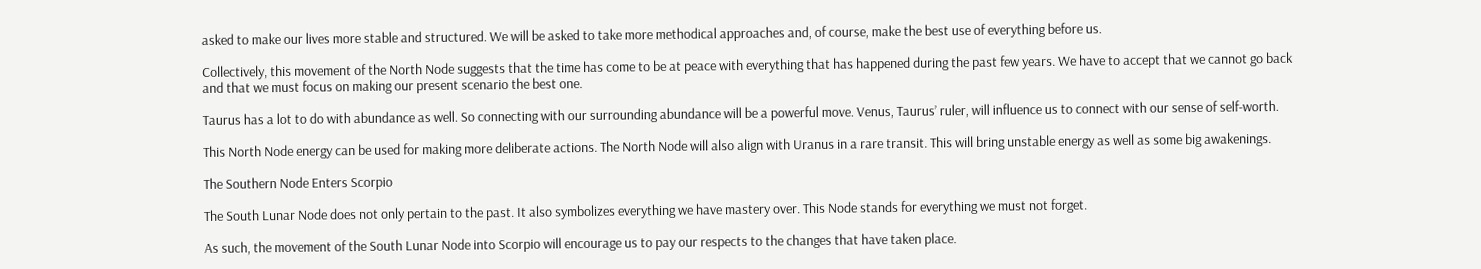asked to make our lives more stable and structured. We will be asked to take more methodical approaches and, of course, make the best use of everything before us.

Collectively, this movement of the North Node suggests that the time has come to be at peace with everything that has happened during the past few years. We have to accept that we cannot go back and that we must focus on making our present scenario the best one.

Taurus has a lot to do with abundance as well. So connecting with our surrounding abundance will be a powerful move. Venus, Taurus’ ruler, will influence us to connect with our sense of self-worth.

This North Node energy can be used for making more deliberate actions. The North Node will also align with Uranus in a rare transit. This will bring unstable energy as well as some big awakenings.

The Southern Node Enters Scorpio

The South Lunar Node does not only pertain to the past. It also symbolizes everything we have mastery over. This Node stands for everything we must not forget.

As such, the movement of the South Lunar Node into Scorpio will encourage us to pay our respects to the changes that have taken place.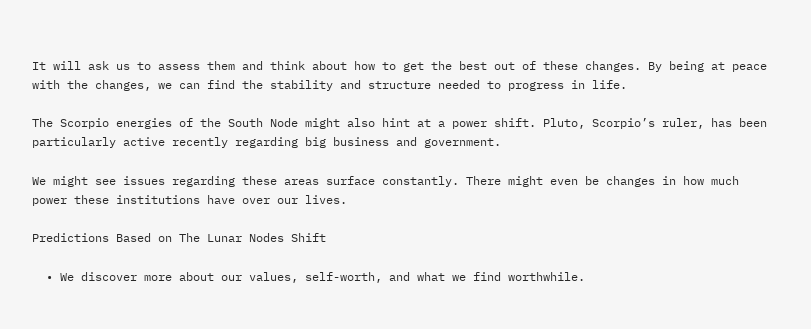It will ask us to assess them and think about how to get the best out of these changes. By being at peace with the changes, we can find the stability and structure needed to progress in life.

The Scorpio energies of the South Node might also hint at a power shift. Pluto, Scorpio’s ruler, has been particularly active recently regarding big business and government.

We might see issues regarding these areas surface constantly. There might even be changes in how much power these institutions have over our lives.

Predictions Based on The Lunar Nodes Shift

  • We discover more about our values, self-worth, and what we find worthwhile.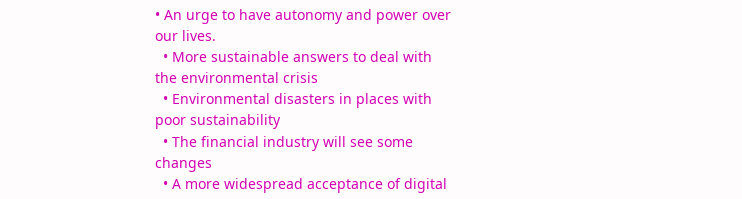• An urge to have autonomy and power over our lives.
  • More sustainable answers to deal with the environmental crisis
  • Environmental disasters in places with poor sustainability
  • The financial industry will see some changes
  • A more widespread acceptance of digital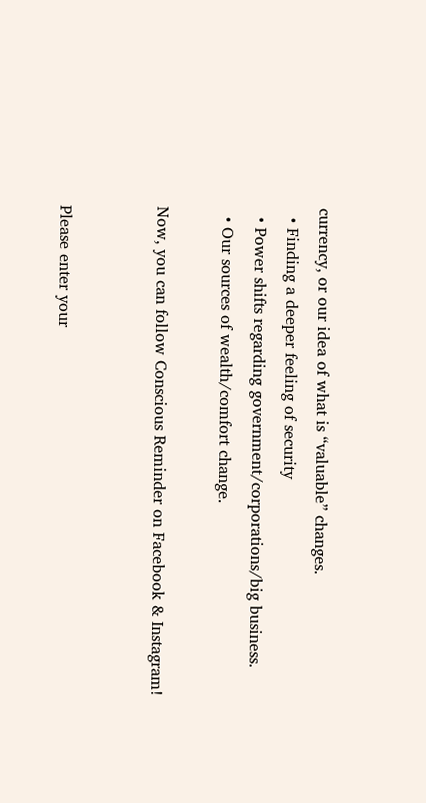currency, or our idea of what is “valuable” changes.
  • Finding a deeper feeling of security
  • Power shifts regarding government/corporations/big business.
  • Our sources of wealth/comfort change.

Now, you can follow Conscious Reminder on Facebook & Instagram!


Please enter your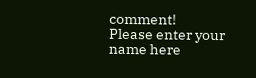comment!
Please enter your name here